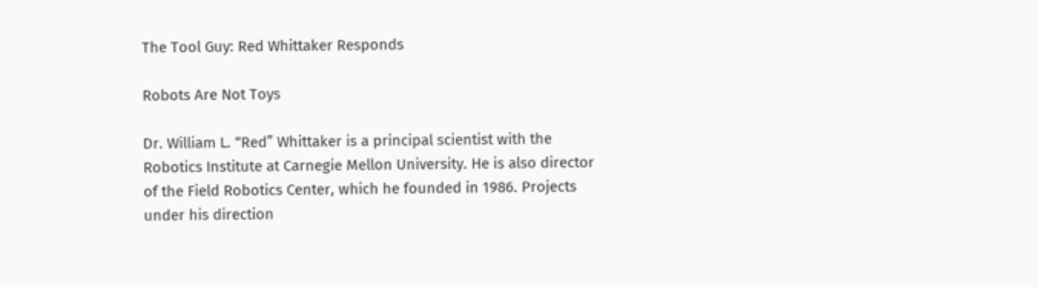The Tool Guy: Red Whittaker Responds

Robots Are Not Toys

Dr. William L. “Red” Whittaker is a principal scientist with the Robotics Institute at Carnegie Mellon University. He is also director of the Field Robotics Center, which he founded in 1986. Projects under his direction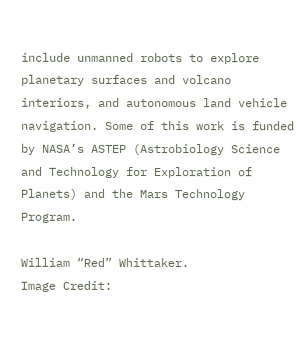include unmanned robots to explore planetary surfaces and volcano interiors, and autonomous land vehicle navigation. Some of this work is funded by NASA’s ASTEP (Astrobiology Science and Technology for Exploration of Planets) and the Mars Technology Program.

William “Red” Whittaker.
Image Credit: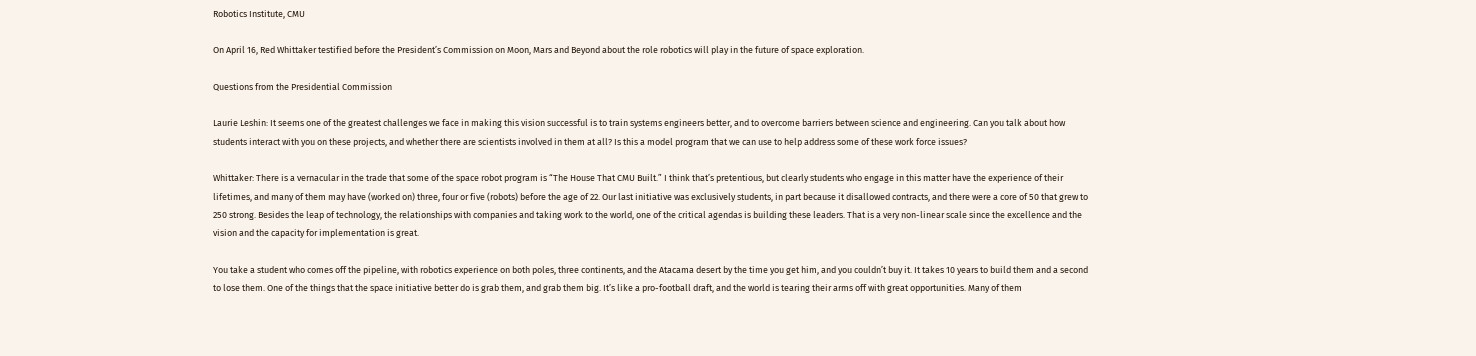Robotics Institute, CMU

On April 16, Red Whittaker testified before the President’s Commission on Moon, Mars and Beyond about the role robotics will play in the future of space exploration.

Questions from the Presidential Commission

Laurie Leshin: It seems one of the greatest challenges we face in making this vision successful is to train systems engineers better, and to overcome barriers between science and engineering. Can you talk about how students interact with you on these projects, and whether there are scientists involved in them at all? Is this a model program that we can use to help address some of these work force issues?

Whittaker: There is a vernacular in the trade that some of the space robot program is “The House That CMU Built.” I think that’s pretentious, but clearly students who engage in this matter have the experience of their lifetimes, and many of them may have (worked on) three, four or five (robots) before the age of 22. Our last initiative was exclusively students, in part because it disallowed contracts, and there were a core of 50 that grew to 250 strong. Besides the leap of technology, the relationships with companies and taking work to the world, one of the critical agendas is building these leaders. That is a very non-linear scale since the excellence and the vision and the capacity for implementation is great.

You take a student who comes off the pipeline, with robotics experience on both poles, three continents, and the Atacama desert by the time you get him, and you couldn’t buy it. It takes 10 years to build them and a second to lose them. One of the things that the space initiative better do is grab them, and grab them big. It’s like a pro-football draft, and the world is tearing their arms off with great opportunities. Many of them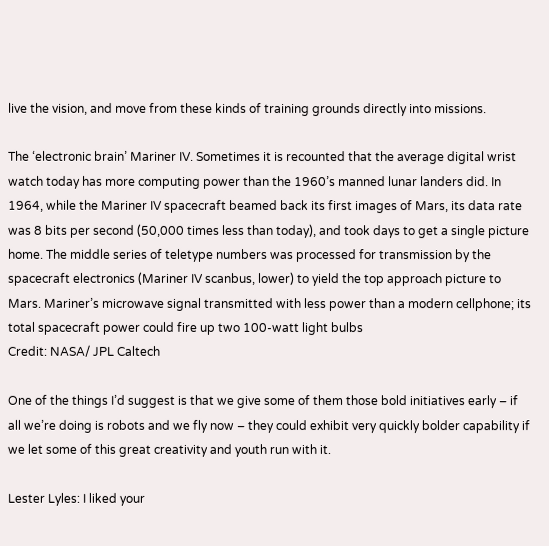live the vision, and move from these kinds of training grounds directly into missions.

The ‘electronic brain’ Mariner IV. Sometimes it is recounted that the average digital wrist watch today has more computing power than the 1960’s manned lunar landers did. In 1964, while the Mariner IV spacecraft beamed back its first images of Mars, its data rate was 8 bits per second (50,000 times less than today), and took days to get a single picture home. The middle series of teletype numbers was processed for transmission by the spacecraft electronics (Mariner IV scanbus, lower) to yield the top approach picture to Mars. Mariner’s microwave signal transmitted with less power than a modern cellphone; its total spacecraft power could fire up two 100-watt light bulbs
Credit: NASA/ JPL Caltech

One of the things I’d suggest is that we give some of them those bold initiatives early – if all we’re doing is robots and we fly now – they could exhibit very quickly bolder capability if we let some of this great creativity and youth run with it.

Lester Lyles: I liked your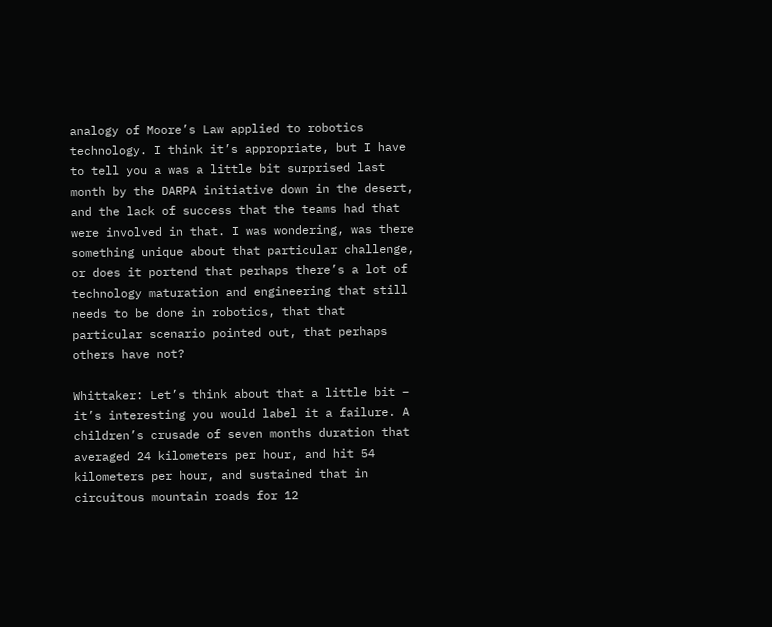analogy of Moore’s Law applied to robotics technology. I think it’s appropriate, but I have to tell you a was a little bit surprised last month by the DARPA initiative down in the desert, and the lack of success that the teams had that were involved in that. I was wondering, was there something unique about that particular challenge, or does it portend that perhaps there’s a lot of technology maturation and engineering that still needs to be done in robotics, that that particular scenario pointed out, that perhaps others have not?

Whittaker: Let’s think about that a little bit – it’s interesting you would label it a failure. A children’s crusade of seven months duration that averaged 24 kilometers per hour, and hit 54 kilometers per hour, and sustained that in circuitous mountain roads for 12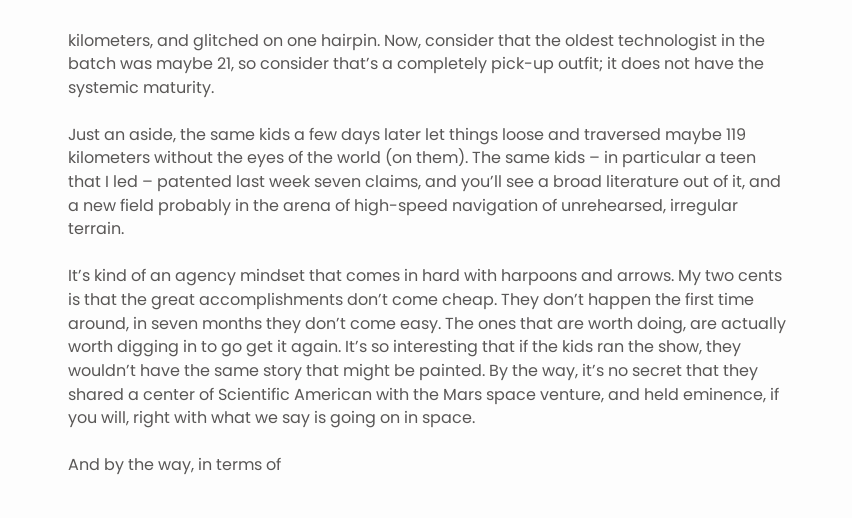kilometers, and glitched on one hairpin. Now, consider that the oldest technologist in the batch was maybe 21, so consider that’s a completely pick-up outfit; it does not have the systemic maturity.

Just an aside, the same kids a few days later let things loose and traversed maybe 119 kilometers without the eyes of the world (on them). The same kids – in particular a teen that I led – patented last week seven claims, and you’ll see a broad literature out of it, and a new field probably in the arena of high-speed navigation of unrehearsed, irregular terrain.

It’s kind of an agency mindset that comes in hard with harpoons and arrows. My two cents is that the great accomplishments don’t come cheap. They don’t happen the first time around, in seven months they don’t come easy. The ones that are worth doing, are actually worth digging in to go get it again. It’s so interesting that if the kids ran the show, they wouldn’t have the same story that might be painted. By the way, it’s no secret that they shared a center of Scientific American with the Mars space venture, and held eminence, if you will, right with what we say is going on in space.

And by the way, in terms of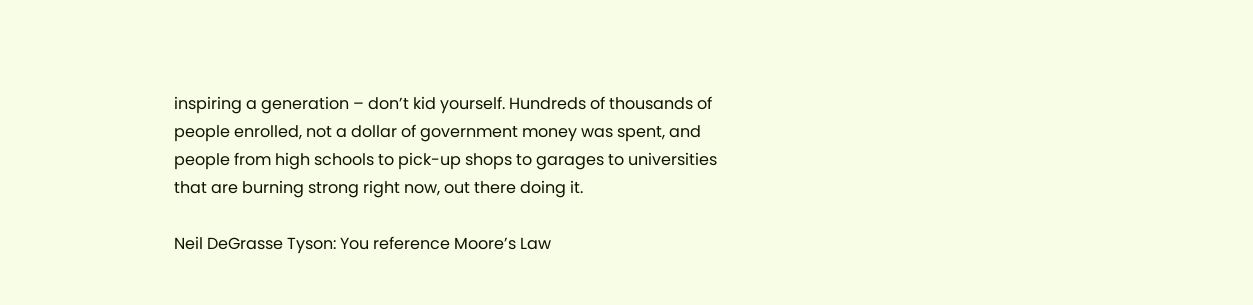inspiring a generation – don’t kid yourself. Hundreds of thousands of people enrolled, not a dollar of government money was spent, and people from high schools to pick-up shops to garages to universities that are burning strong right now, out there doing it.

Neil DeGrasse Tyson: You reference Moore’s Law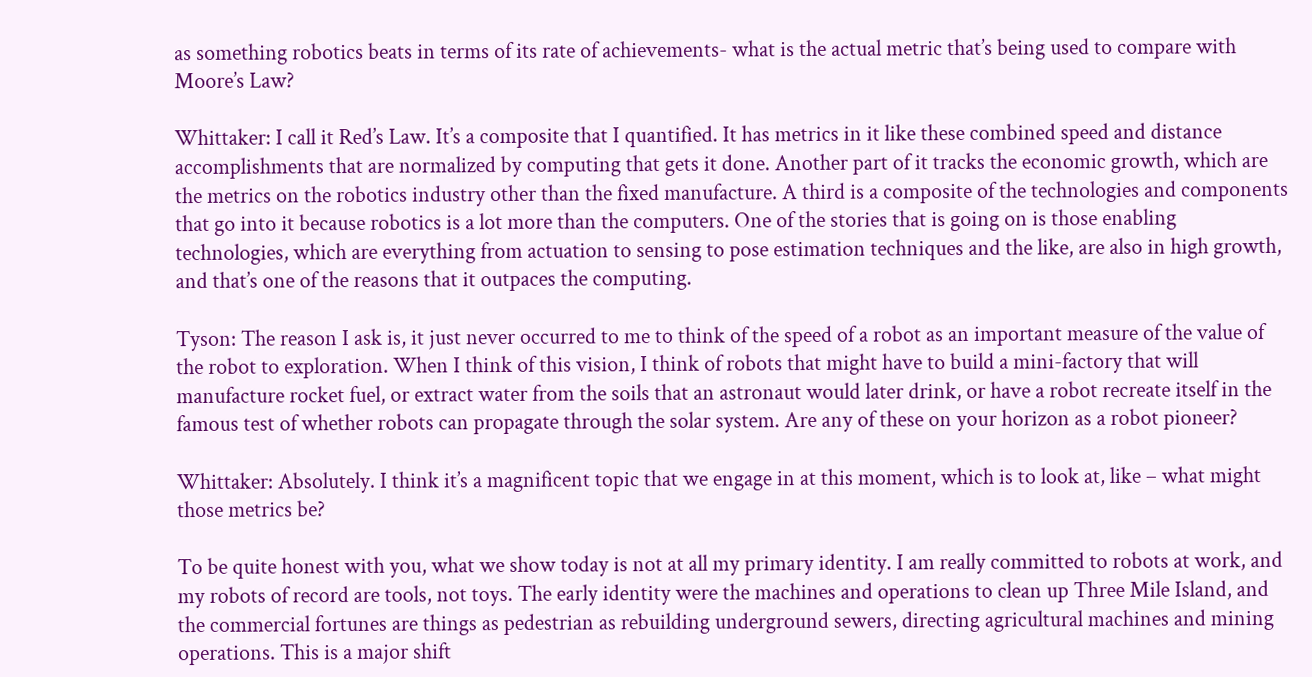as something robotics beats in terms of its rate of achievements- what is the actual metric that’s being used to compare with Moore’s Law?

Whittaker: I call it Red’s Law. It’s a composite that I quantified. It has metrics in it like these combined speed and distance accomplishments that are normalized by computing that gets it done. Another part of it tracks the economic growth, which are the metrics on the robotics industry other than the fixed manufacture. A third is a composite of the technologies and components that go into it because robotics is a lot more than the computers. One of the stories that is going on is those enabling technologies, which are everything from actuation to sensing to pose estimation techniques and the like, are also in high growth, and that’s one of the reasons that it outpaces the computing.

Tyson: The reason I ask is, it just never occurred to me to think of the speed of a robot as an important measure of the value of the robot to exploration. When I think of this vision, I think of robots that might have to build a mini-factory that will manufacture rocket fuel, or extract water from the soils that an astronaut would later drink, or have a robot recreate itself in the famous test of whether robots can propagate through the solar system. Are any of these on your horizon as a robot pioneer?

Whittaker: Absolutely. I think it’s a magnificent topic that we engage in at this moment, which is to look at, like – what might those metrics be?

To be quite honest with you, what we show today is not at all my primary identity. I am really committed to robots at work, and my robots of record are tools, not toys. The early identity were the machines and operations to clean up Three Mile Island, and the commercial fortunes are things as pedestrian as rebuilding underground sewers, directing agricultural machines and mining operations. This is a major shift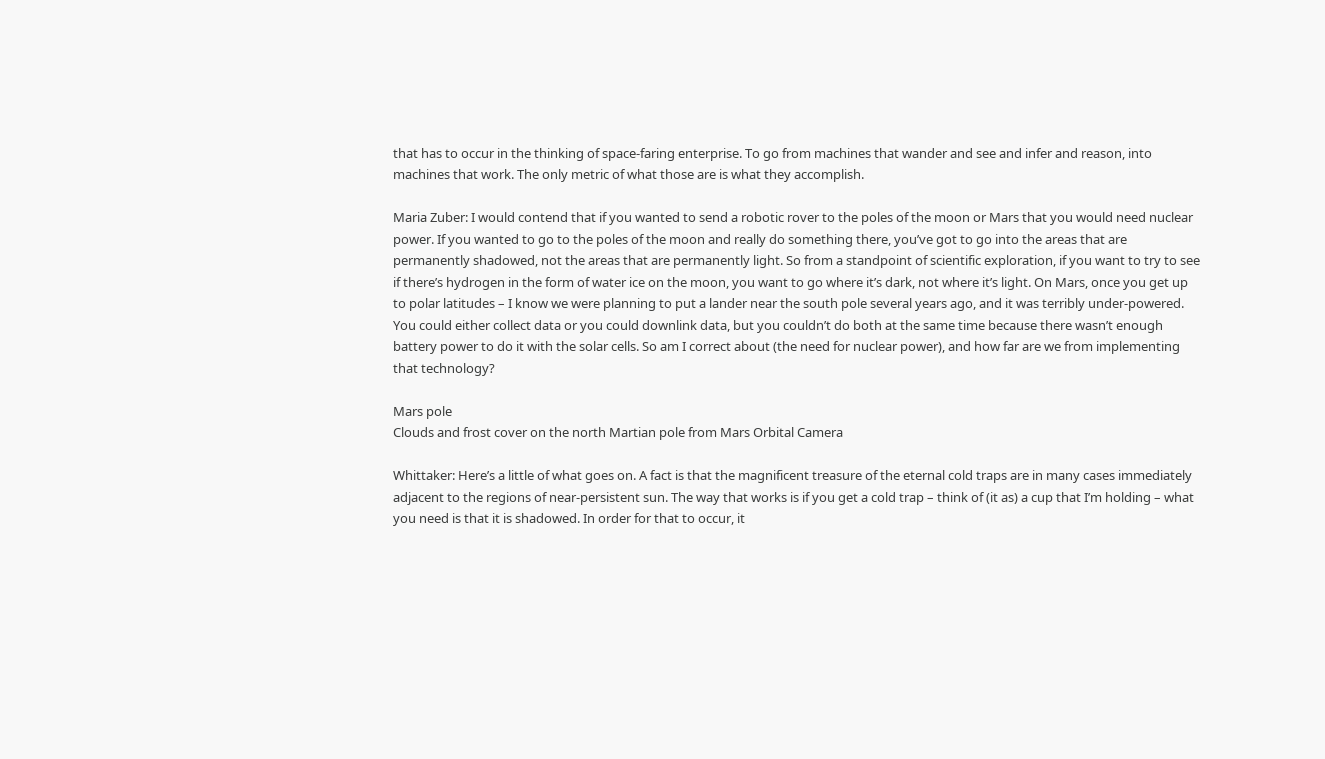that has to occur in the thinking of space-faring enterprise. To go from machines that wander and see and infer and reason, into machines that work. The only metric of what those are is what they accomplish.

Maria Zuber: I would contend that if you wanted to send a robotic rover to the poles of the moon or Mars that you would need nuclear power. If you wanted to go to the poles of the moon and really do something there, you’ve got to go into the areas that are permanently shadowed, not the areas that are permanently light. So from a standpoint of scientific exploration, if you want to try to see if there’s hydrogen in the form of water ice on the moon, you want to go where it’s dark, not where it’s light. On Mars, once you get up to polar latitudes – I know we were planning to put a lander near the south pole several years ago, and it was terribly under-powered. You could either collect data or you could downlink data, but you couldn’t do both at the same time because there wasn’t enough battery power to do it with the solar cells. So am I correct about (the need for nuclear power), and how far are we from implementing that technology?

Mars pole
Clouds and frost cover on the north Martian pole from Mars Orbital Camera

Whittaker: Here’s a little of what goes on. A fact is that the magnificent treasure of the eternal cold traps are in many cases immediately adjacent to the regions of near-persistent sun. The way that works is if you get a cold trap – think of (it as) a cup that I’m holding – what you need is that it is shadowed. In order for that to occur, it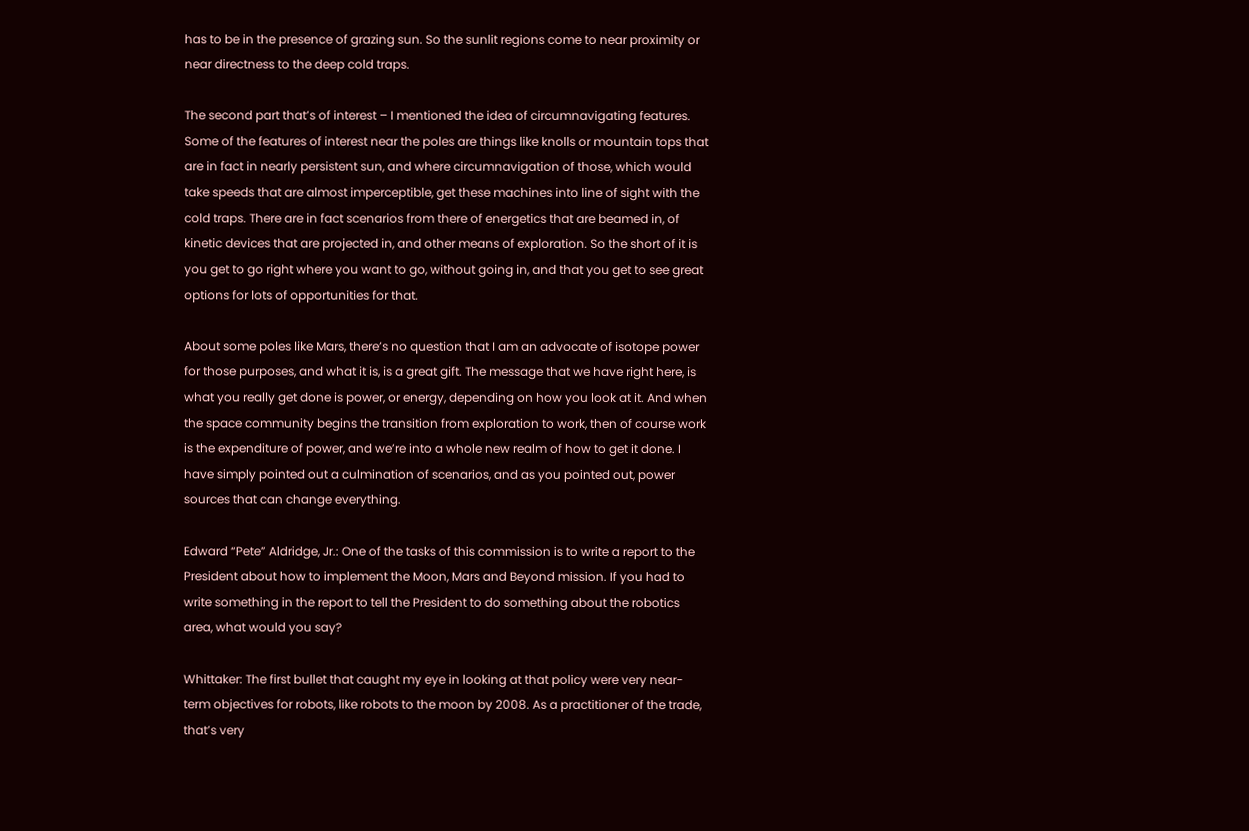has to be in the presence of grazing sun. So the sunlit regions come to near proximity or near directness to the deep cold traps.

The second part that’s of interest – I mentioned the idea of circumnavigating features. Some of the features of interest near the poles are things like knolls or mountain tops that are in fact in nearly persistent sun, and where circumnavigation of those, which would take speeds that are almost imperceptible, get these machines into line of sight with the cold traps. There are in fact scenarios from there of energetics that are beamed in, of kinetic devices that are projected in, and other means of exploration. So the short of it is you get to go right where you want to go, without going in, and that you get to see great options for lots of opportunities for that.

About some poles like Mars, there’s no question that I am an advocate of isotope power for those purposes, and what it is, is a great gift. The message that we have right here, is what you really get done is power, or energy, depending on how you look at it. And when the space community begins the transition from exploration to work, then of course work is the expenditure of power, and we’re into a whole new realm of how to get it done. I have simply pointed out a culmination of scenarios, and as you pointed out, power sources that can change everything.

Edward “Pete” Aldridge, Jr.: One of the tasks of this commission is to write a report to the President about how to implement the Moon, Mars and Beyond mission. If you had to write something in the report to tell the President to do something about the robotics area, what would you say?

Whittaker: The first bullet that caught my eye in looking at that policy were very near-term objectives for robots, like robots to the moon by 2008. As a practitioner of the trade, that’s very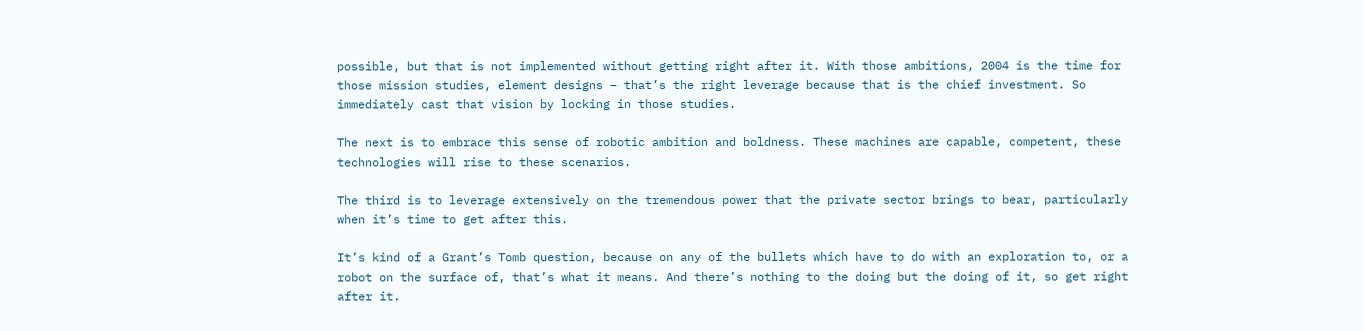possible, but that is not implemented without getting right after it. With those ambitions, 2004 is the time for those mission studies, element designs – that’s the right leverage because that is the chief investment. So immediately cast that vision by locking in those studies.

The next is to embrace this sense of robotic ambition and boldness. These machines are capable, competent, these technologies will rise to these scenarios.

The third is to leverage extensively on the tremendous power that the private sector brings to bear, particularly when it’s time to get after this.

It’s kind of a Grant’s Tomb question, because on any of the bullets which have to do with an exploration to, or a robot on the surface of, that’s what it means. And there’s nothing to the doing but the doing of it, so get right after it.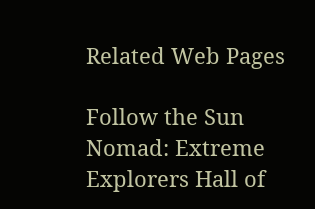Related Web Pages

Follow the Sun
Nomad: Extreme Explorers Hall of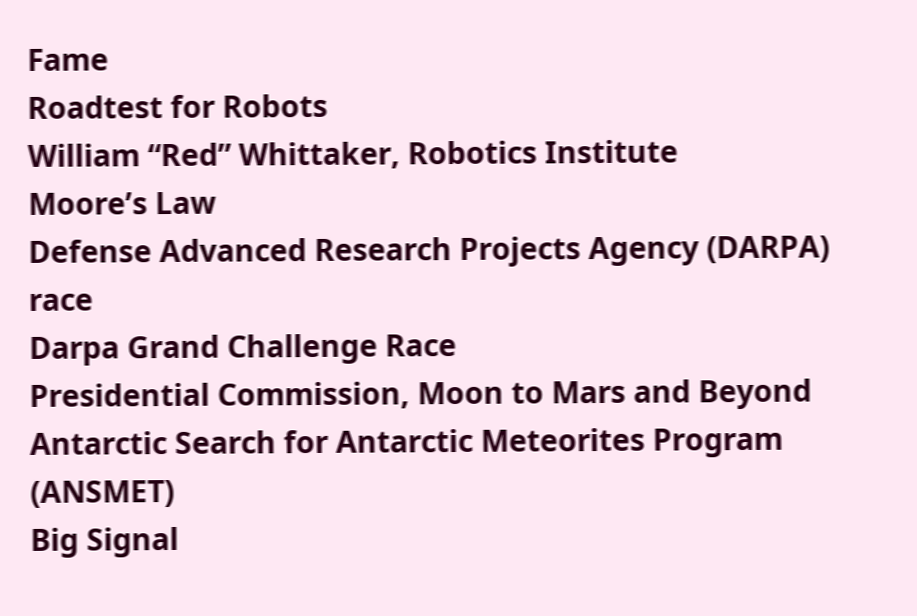Fame
Roadtest for Robots
William “Red” Whittaker, Robotics Institute
Moore’s Law
Defense Advanced Research Projects Agency (DARPA) race
Darpa Grand Challenge Race
Presidential Commission, Moon to Mars and Beyond
Antarctic Search for Antarctic Meteorites Program (ANSMET)
Big Signal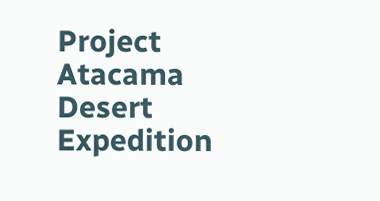Project
Atacama Desert Expedition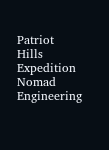Patriot Hills Expedition
Nomad Engineering